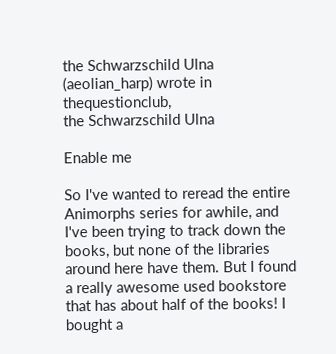the Schwarzschild Ulna (aeolian_harp) wrote in thequestionclub,
the Schwarzschild Ulna

Enable me

So I've wanted to reread the entire Animorphs series for awhile, and I've been trying to track down the books, but none of the libraries around here have them. But I found a really awesome used bookstore that has about half of the books! I bought a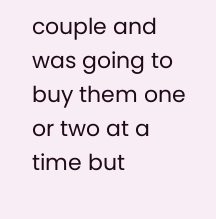couple and was going to buy them one or two at a time but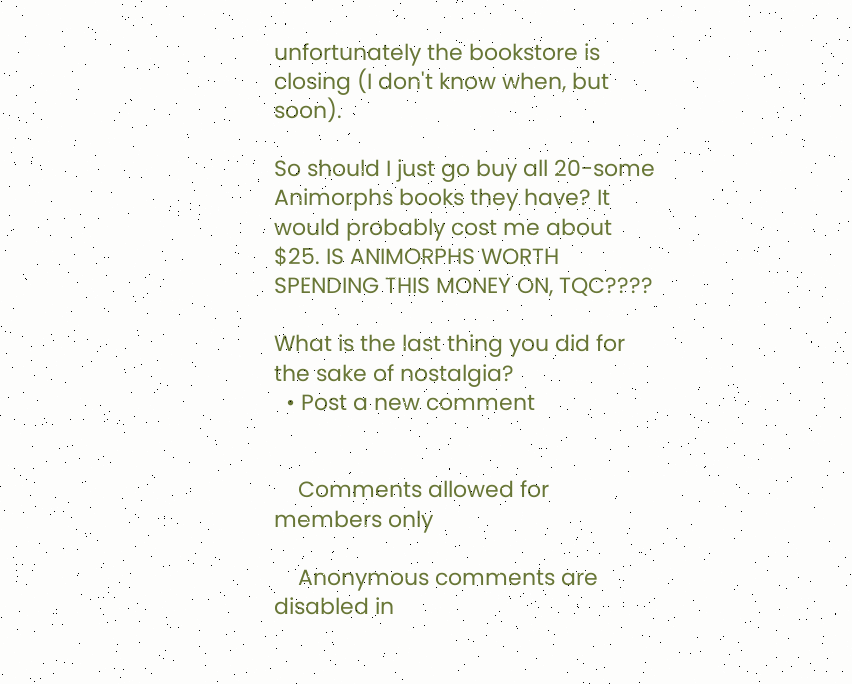unfortunately the bookstore is closing (I don't know when, but soon).

So should I just go buy all 20-some Animorphs books they have? It would probably cost me about $25. IS ANIMORPHS WORTH SPENDING THIS MONEY ON, TQC????

What is the last thing you did for the sake of nostalgia?
  • Post a new comment


    Comments allowed for members only

    Anonymous comments are disabled in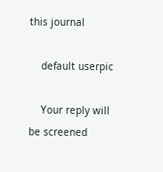this journal

    default userpic

    Your reply will be screened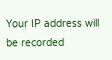Your IP address will be recorded